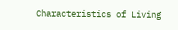Characteristics of Living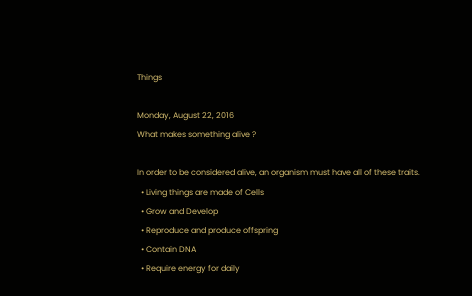Things

Monday, August 22, 2016
What makes something alive ?

In order to be considered alive, an organism must have all of these traits.
  • Living things are made of Cells
  • Grow and Develop
  • Reproduce and produce offspring
  • Contain DNA
  • Require energy for daily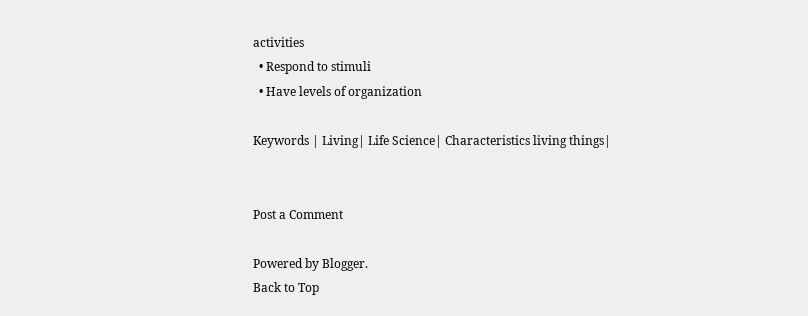activities
  • Respond to stimuli
  • Have levels of organization

Keywords | Living| Life Science| Characteristics living things|


Post a Comment

Powered by Blogger.
Back to Top